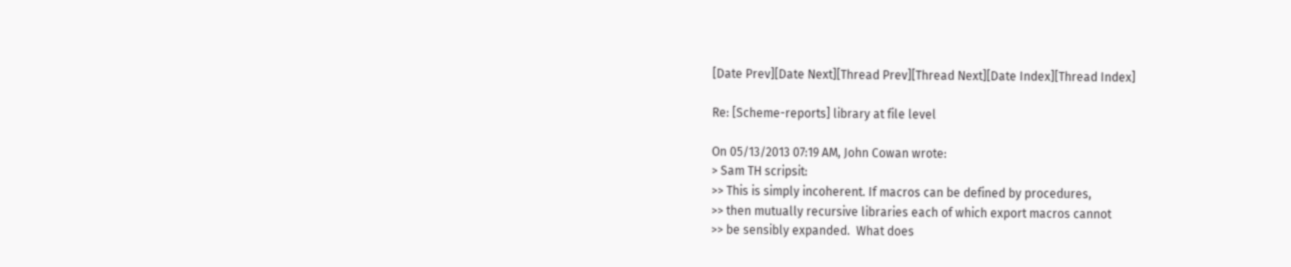[Date Prev][Date Next][Thread Prev][Thread Next][Date Index][Thread Index]

Re: [Scheme-reports] library at file level

On 05/13/2013 07:19 AM, John Cowan wrote:
> Sam TH scripsit:
>> This is simply incoherent. If macros can be defined by procedures,
>> then mutually recursive libraries each of which export macros cannot
>> be sensibly expanded.  What does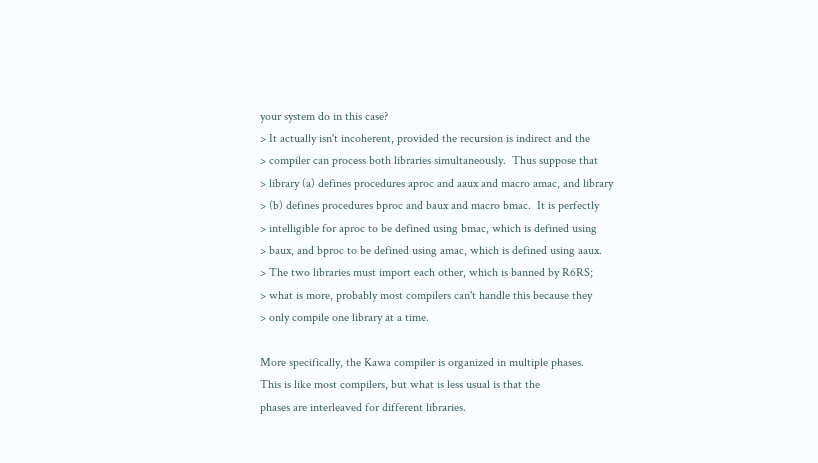your system do in this case?
> It actually isn't incoherent, provided the recursion is indirect and the
> compiler can process both libraries simultaneously.  Thus suppose that
> library (a) defines procedures aproc and aaux and macro amac, and library
> (b) defines procedures bproc and baux and macro bmac.  It is perfectly
> intelligible for aproc to be defined using bmac, which is defined using
> baux, and bproc to be defined using amac, which is defined using aaux.
> The two libraries must import each other, which is banned by R6RS;
> what is more, probably most compilers can't handle this because they
> only compile one library at a time.

More specifically, the Kawa compiler is organized in multiple phases.
This is like most compilers, but what is less usual is that the
phases are interleaved for different libraries.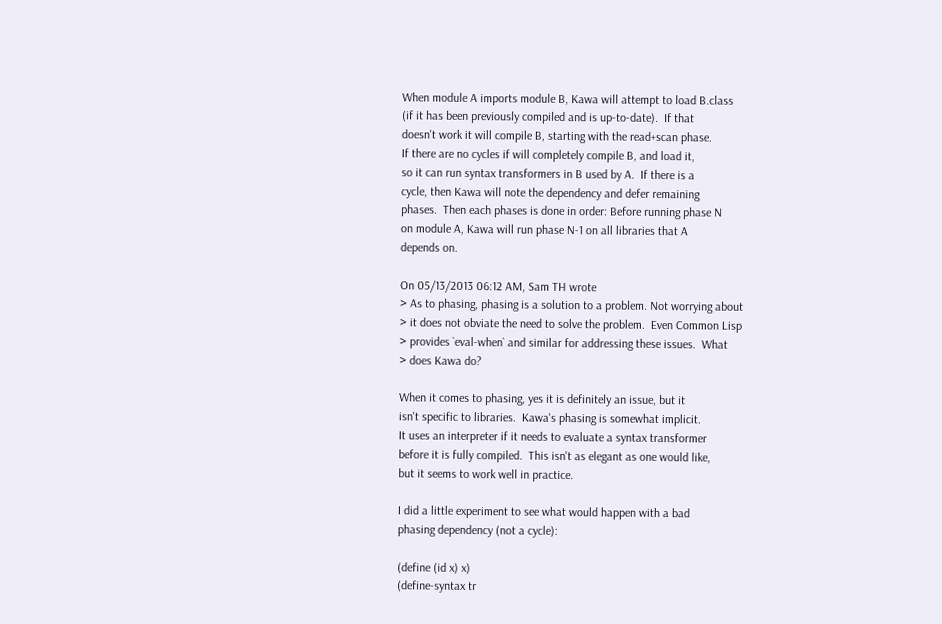When module A imports module B, Kawa will attempt to load B.class
(if it has been previously compiled and is up-to-date).  If that
doesn't work it will compile B, starting with the read+scan phase.
If there are no cycles if will completely compile B, and load it,
so it can run syntax transformers in B used by A.  If there is a
cycle, then Kawa will note the dependency and defer remaining
phases.  Then each phases is done in order: Before running phase N
on module A, Kawa will run phase N-1 on all libraries that A
depends on.

On 05/13/2013 06:12 AM, Sam TH wrote
> As to phasing, phasing is a solution to a problem. Not worrying about
> it does not obviate the need to solve the problem.  Even Common Lisp
> provides `eval-when` and similar for addressing these issues.  What
> does Kawa do?

When it comes to phasing, yes it is definitely an issue, but it
isn't specific to libraries.  Kawa's phasing is somewhat implicit.
It uses an interpreter if it needs to evaluate a syntax transformer
before it is fully compiled.  This isn't as elegant as one would like,
but it seems to work well in practice.

I did a little experiment to see what would happen with a bad
phasing dependency (not a cycle):

(define (id x) x)
(define-syntax tr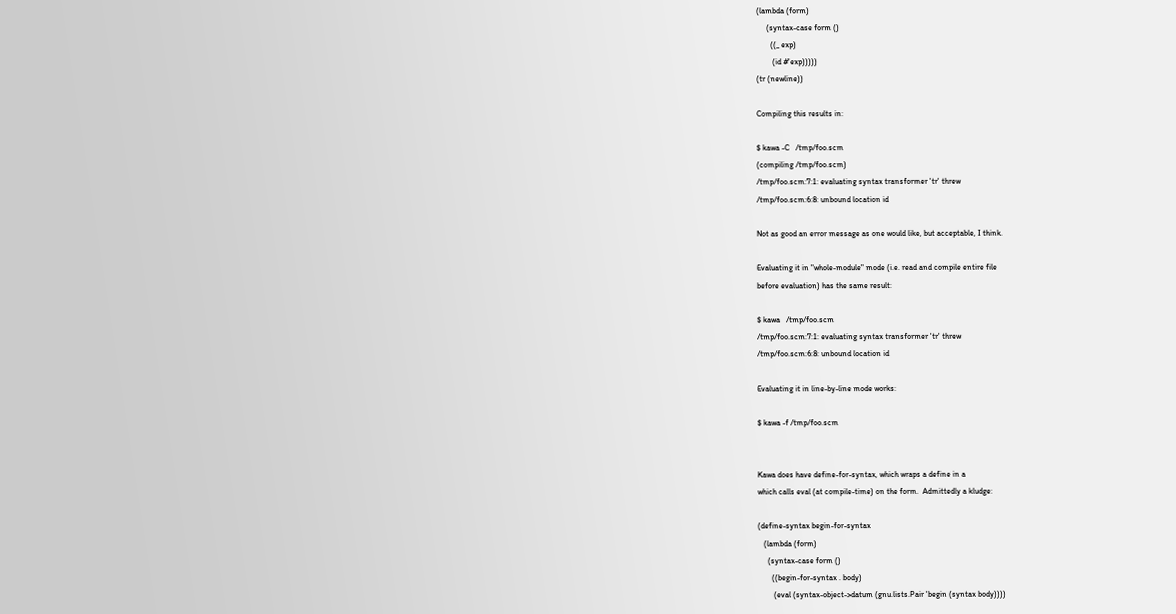(lambda (form)
     (syntax-case form ()
       ((_ exp)
        (id #'exp)))))
(tr (newline))

Compiling this results in:

$ kawa -C   /tmp/foo.scm
(compiling /tmp/foo.scm)
/tmp/foo.scm:7:1: evaluating syntax transformer 'tr' threw
/tmp/foo.scm:6:8: unbound location id

Not as good an error message as one would like, but acceptable, I think.

Evaluating it in "whole-module" mode (i.e. read and compile entire file
before evaluation) has the same result:

$ kawa   /tmp/foo.scm
/tmp/foo.scm:7:1: evaluating syntax transformer 'tr' threw
/tmp/foo.scm:6:8: unbound location id

Evaluating it in line-by-line mode works:

$ kawa -f /tmp/foo.scm


Kawa does have define-for-syntax, which wraps a define in a
which calls eval (at compile-time) on the form.  Admittedly a kludge:

(define-syntax begin-for-syntax
   (lambda (form)
     (syntax-case form ()
       ((begin-for-syntax . body)
        (eval (syntax-object->datum (gnu.lists.Pair 'begin (syntax body))))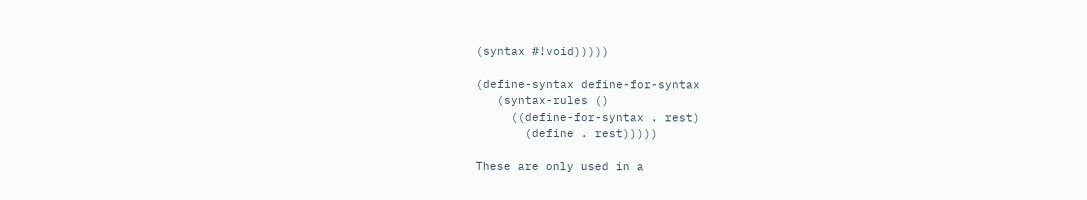(syntax #!void)))))

(define-syntax define-for-syntax
   (syntax-rules ()
     ((define-for-syntax . rest)
       (define . rest)))))

These are only used in a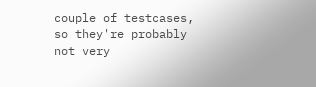couple of testcases, so they're probably
not very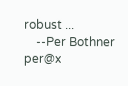robust ...
    --Per Bothner
per@x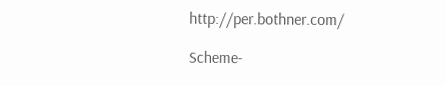http://per.bothner.com/

Scheme-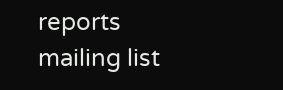reports mailing list